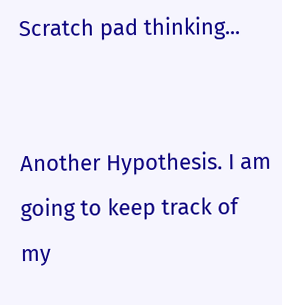Scratch pad thinking...


Another Hypothesis. I am going to keep track of my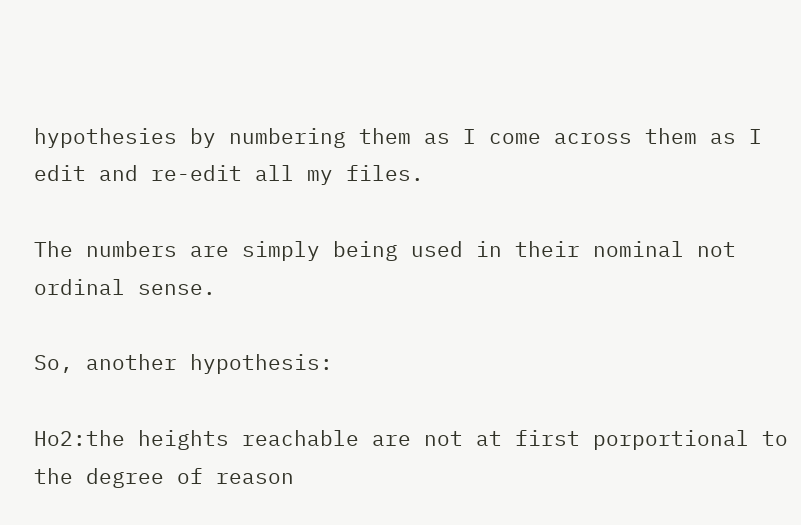hypothesies by numbering them as I come across them as I edit and re-edit all my files.

The numbers are simply being used in their nominal not ordinal sense.

So, another hypothesis:

Ho2:the heights reachable are not at first porportional to the degree of reason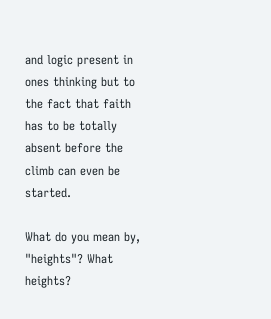and logic present in ones thinking but to the fact that faith has to be totally absent before the climb can even be started.

What do you mean by, "heights"? What heights?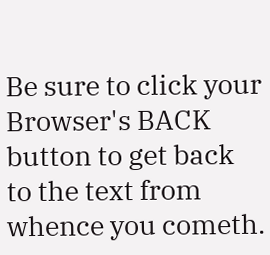Be sure to click your Browser's BACK button to get back to the text from whence you cometh.